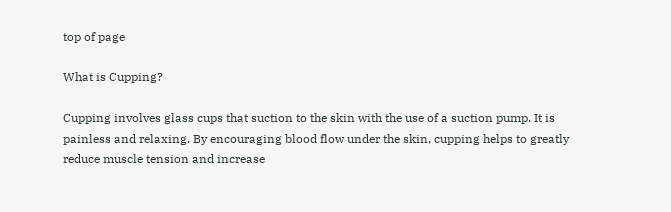top of page

What is Cupping?

Cupping involves glass cups that suction to the skin with the use of a suction pump. It is painless and relaxing. By encouraging blood flow under the skin, cupping helps to greatly reduce muscle tension and increase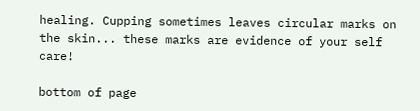healing. Cupping sometimes leaves circular marks on the skin... these marks are evidence of your self care!

bottom of page